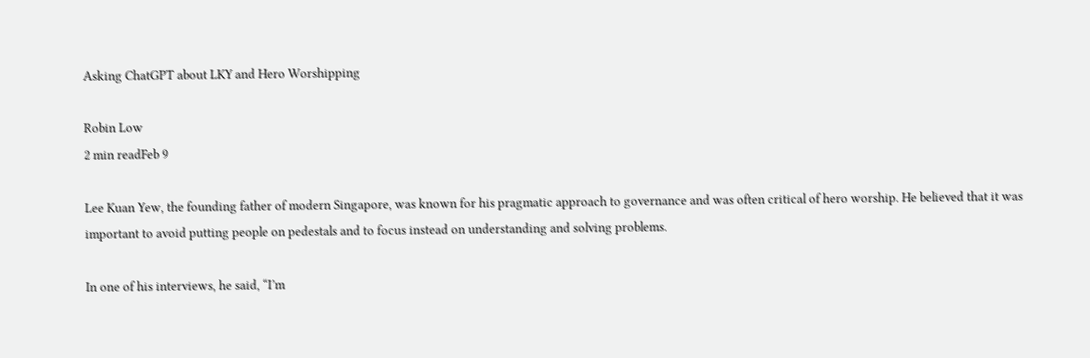Asking ChatGPT about LKY and Hero Worshipping

Robin Low
2 min readFeb 9

Lee Kuan Yew, the founding father of modern Singapore, was known for his pragmatic approach to governance and was often critical of hero worship. He believed that it was important to avoid putting people on pedestals and to focus instead on understanding and solving problems.

In one of his interviews, he said, “I’m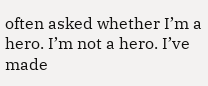often asked whether I’m a hero. I’m not a hero. I’ve made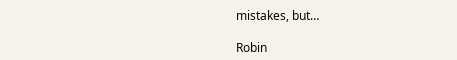mistakes, but…

Robin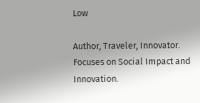Low

Author, Traveler, Innovator. Focuses on Social Impact and Innovation.